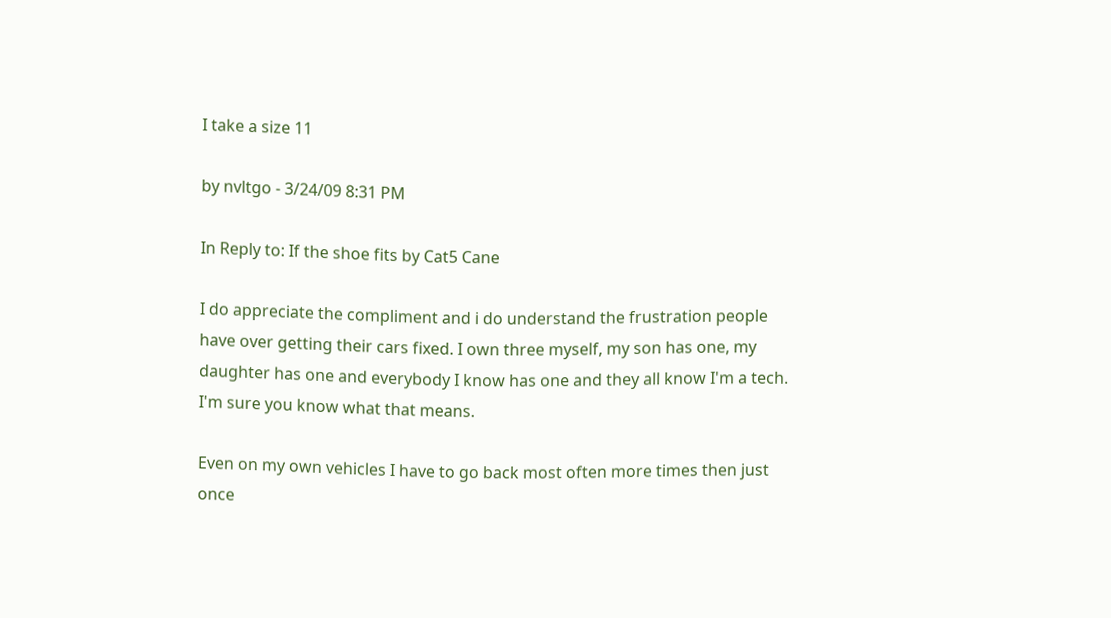I take a size 11

by nvltgo - 3/24/09 8:31 PM

In Reply to: If the shoe fits by Cat5 Cane

I do appreciate the compliment and i do understand the frustration people have over getting their cars fixed. I own three myself, my son has one, my daughter has one and everybody I know has one and they all know I'm a tech. I'm sure you know what that means.

Even on my own vehicles I have to go back most often more times then just once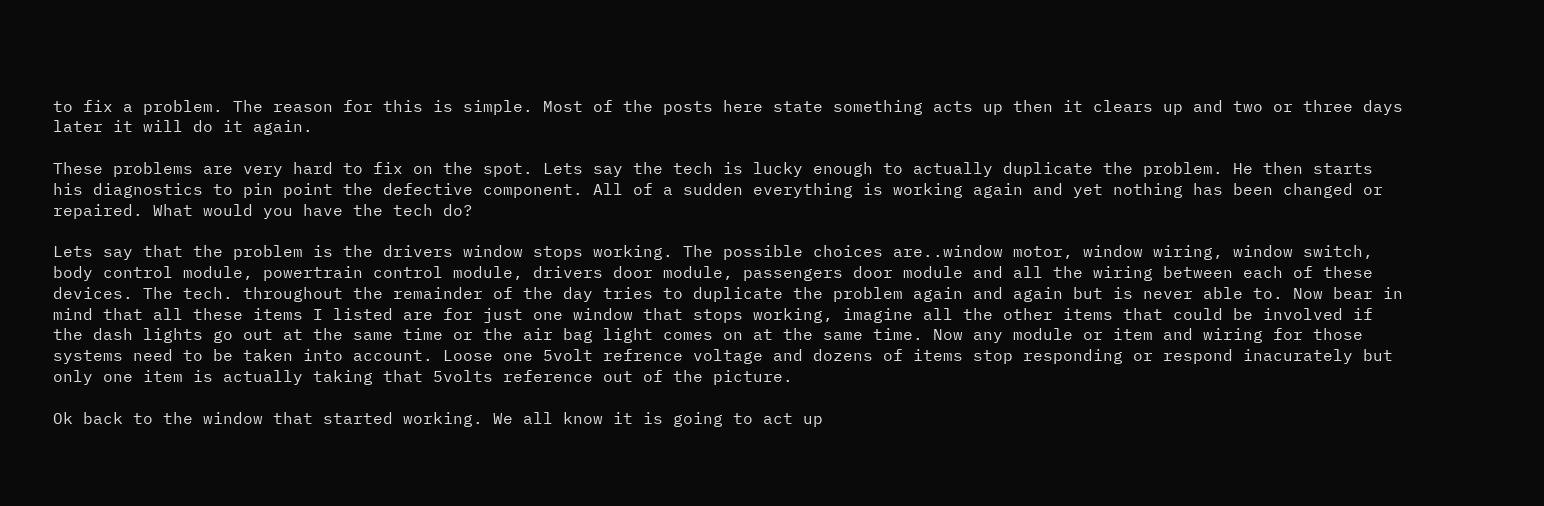to fix a problem. The reason for this is simple. Most of the posts here state something acts up then it clears up and two or three days later it will do it again.

These problems are very hard to fix on the spot. Lets say the tech is lucky enough to actually duplicate the problem. He then starts his diagnostics to pin point the defective component. All of a sudden everything is working again and yet nothing has been changed or repaired. What would you have the tech do?

Lets say that the problem is the drivers window stops working. The possible choices are..window motor, window wiring, window switch, body control module, powertrain control module, drivers door module, passengers door module and all the wiring between each of these devices. The tech. throughout the remainder of the day tries to duplicate the problem again and again but is never able to. Now bear in mind that all these items I listed are for just one window that stops working, imagine all the other items that could be involved if the dash lights go out at the same time or the air bag light comes on at the same time. Now any module or item and wiring for those systems need to be taken into account. Loose one 5volt refrence voltage and dozens of items stop responding or respond inacurately but only one item is actually taking that 5volts reference out of the picture.

Ok back to the window that started working. We all know it is going to act up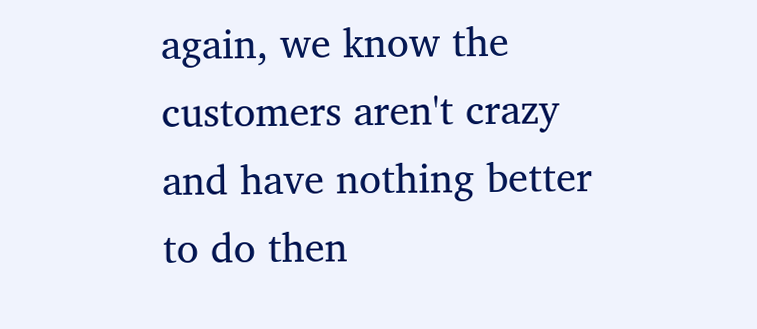again, we know the customers aren't crazy and have nothing better to do then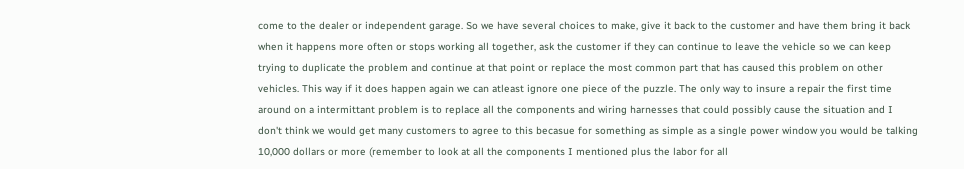come to the dealer or independent garage. So we have several choices to make, give it back to the customer and have them bring it back when it happens more often or stops working all together, ask the customer if they can continue to leave the vehicle so we can keep trying to duplicate the problem and continue at that point or replace the most common part that has caused this problem on other vehicles. This way if it does happen again we can atleast ignore one piece of the puzzle. The only way to insure a repair the first time around on a intermittant problem is to replace all the components and wiring harnesses that could possibly cause the situation and I don't think we would get many customers to agree to this becasue for something as simple as a single power window you would be talking 10,000 dollars or more (remember to look at all the components I mentioned plus the labor for all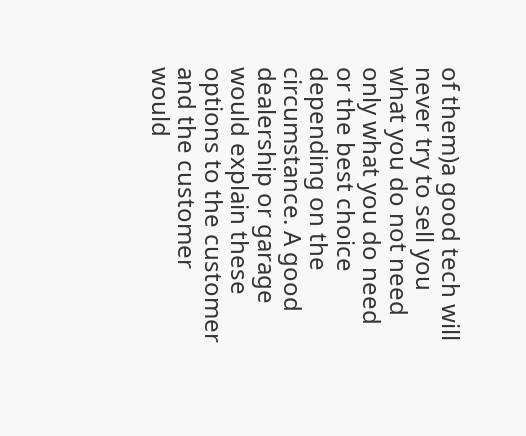of them)a good tech will never try to sell you what you do not need only what you do need or the best choice depending on the circumstance. A good dealership or garage would explain these options to the customer and the customer would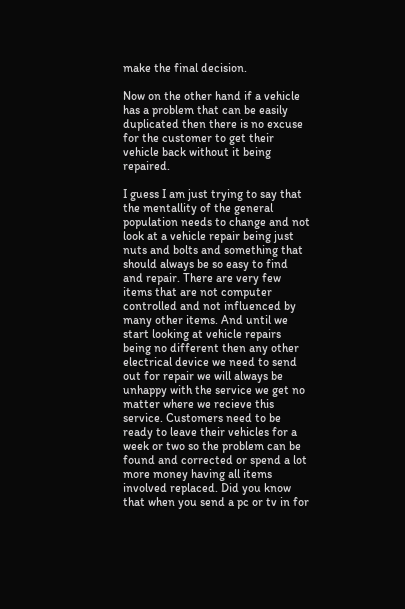make the final decision.

Now on the other hand if a vehicle has a problem that can be easily duplicated then there is no excuse for the customer to get their vehicle back without it being repaired.

I guess I am just trying to say that the mentallity of the general population needs to change and not look at a vehicle repair being just nuts and bolts and something that should always be so easy to find and repair. There are very few items that are not computer controlled and not influenced by many other items. And until we start looking at vehicle repairs being no different then any other electrical device we need to send out for repair we will always be unhappy with the service we get no matter where we recieve this service. Customers need to be ready to leave their vehicles for a week or two so the problem can be found and corrected or spend a lot more money having all items involved replaced. Did you know that when you send a pc or tv in for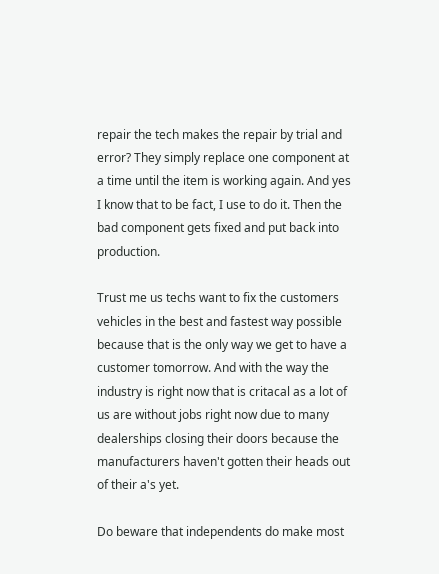repair the tech makes the repair by trial and error? They simply replace one component at a time until the item is working again. And yes I know that to be fact, I use to do it. Then the bad component gets fixed and put back into production.

Trust me us techs want to fix the customers vehicles in the best and fastest way possible because that is the only way we get to have a customer tomorrow. And with the way the industry is right now that is critacal as a lot of us are without jobs right now due to many dealerships closing their doors because the manufacturers haven't gotten their heads out of their a's yet.

Do beware that independents do make most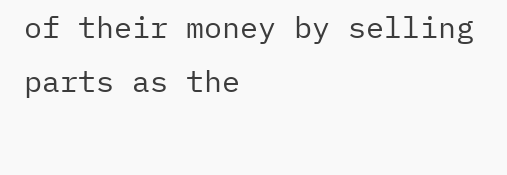of their money by selling parts as the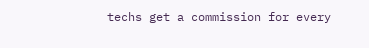techs get a commission for every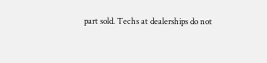part sold. Techs at dealerships do not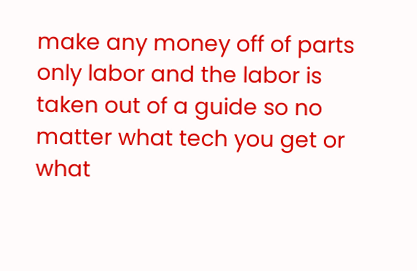make any money off of parts only labor and the labor is taken out of a guide so no matter what tech you get or what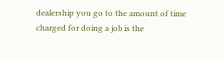dealership you go to the amount of time charged for doing a job is the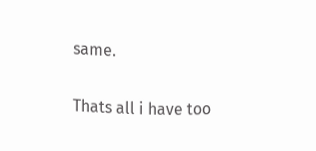same.

Thats all i have too